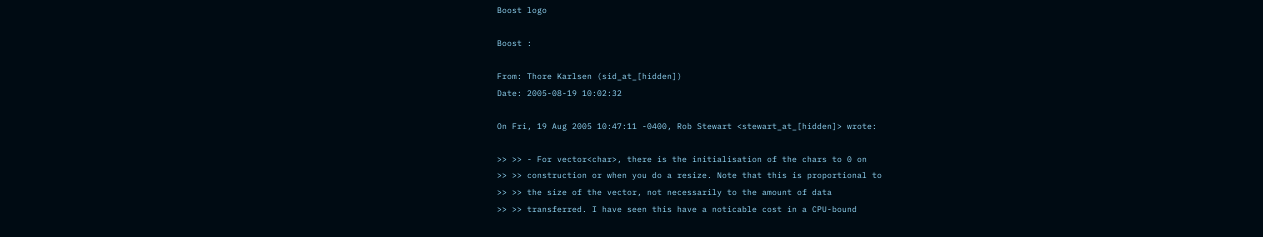Boost logo

Boost :

From: Thore Karlsen (sid_at_[hidden])
Date: 2005-08-19 10:02:32

On Fri, 19 Aug 2005 10:47:11 -0400, Rob Stewart <stewart_at_[hidden]> wrote:

>> >> - For vector<char>, there is the initialisation of the chars to 0 on
>> >> construction or when you do a resize. Note that this is proportional to
>> >> the size of the vector, not necessarily to the amount of data
>> >> transferred. I have seen this have a noticable cost in a CPU-bound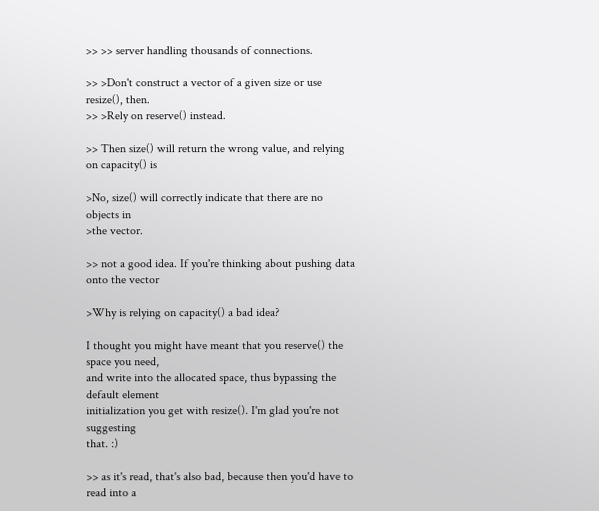>> >> server handling thousands of connections.

>> >Don't construct a vector of a given size or use resize(), then.
>> >Rely on reserve() instead.

>> Then size() will return the wrong value, and relying on capacity() is

>No, size() will correctly indicate that there are no objects in
>the vector.

>> not a good idea. If you're thinking about pushing data onto the vector

>Why is relying on capacity() a bad idea?

I thought you might have meant that you reserve() the space you need,
and write into the allocated space, thus bypassing the default element
initialization you get with resize(). I'm glad you're not suggesting
that. :)

>> as it's read, that's also bad, because then you'd have to read into a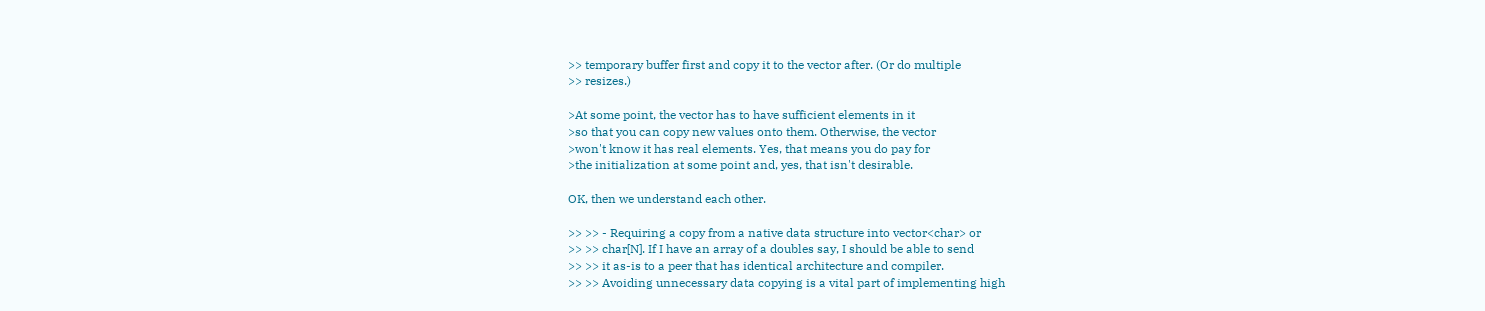>> temporary buffer first and copy it to the vector after. (Or do multiple
>> resizes.)

>At some point, the vector has to have sufficient elements in it
>so that you can copy new values onto them. Otherwise, the vector
>won't know it has real elements. Yes, that means you do pay for
>the initialization at some point and, yes, that isn't desirable.

OK, then we understand each other.

>> >> - Requiring a copy from a native data structure into vector<char> or
>> >> char[N]. If I have an array of a doubles say, I should be able to send
>> >> it as-is to a peer that has identical architecture and compiler.
>> >> Avoiding unnecessary data copying is a vital part of implementing high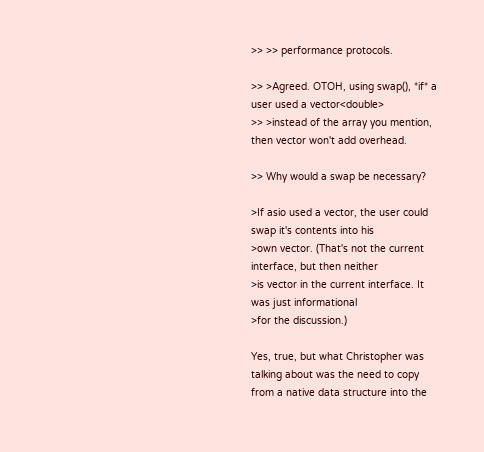>> >> performance protocols.

>> >Agreed. OTOH, using swap(), *if* a user used a vector<double>
>> >instead of the array you mention, then vector won't add overhead.

>> Why would a swap be necessary?

>If asio used a vector, the user could swap it's contents into his
>own vector. (That's not the current interface, but then neither
>is vector in the current interface. It was just informational
>for the discussion.)

Yes, true, but what Christopher was talking about was the need to copy
from a native data structure into the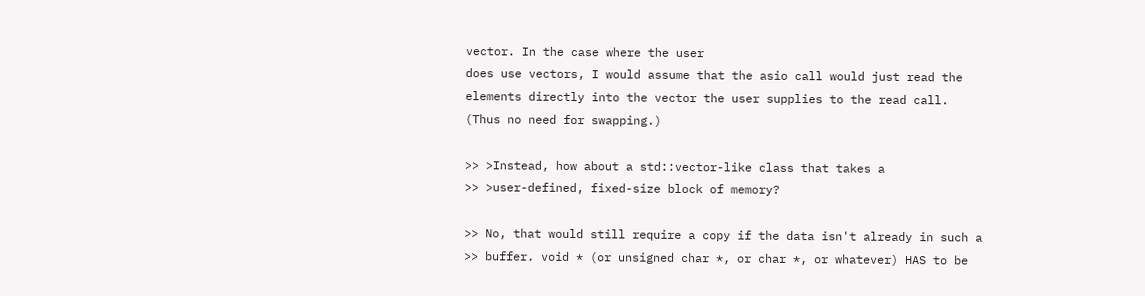vector. In the case where the user
does use vectors, I would assume that the asio call would just read the
elements directly into the vector the user supplies to the read call.
(Thus no need for swapping.)

>> >Instead, how about a std::vector-like class that takes a
>> >user-defined, fixed-size block of memory?

>> No, that would still require a copy if the data isn't already in such a
>> buffer. void * (or unsigned char *, or char *, or whatever) HAS to be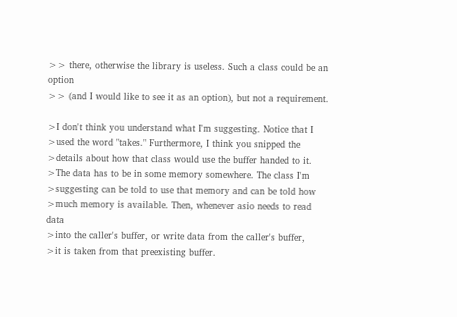>> there, otherwise the library is useless. Such a class could be an option
>> (and I would like to see it as an option), but not a requirement.

>I don't think you understand what I'm suggesting. Notice that I
>used the word "takes." Furthermore, I think you snipped the
>details about how that class would use the buffer handed to it.
>The data has to be in some memory somewhere. The class I'm
>suggesting can be told to use that memory and can be told how
>much memory is available. Then, whenever asio needs to read data
>into the caller's buffer, or write data from the caller's buffer,
>it is taken from that preexisting buffer.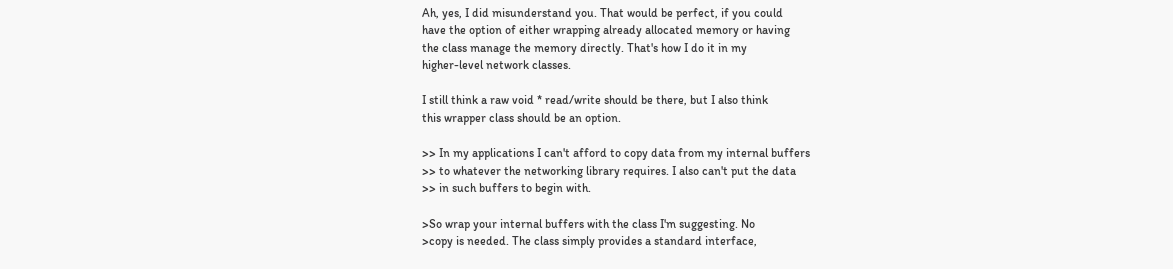Ah, yes, I did misunderstand you. That would be perfect, if you could
have the option of either wrapping already allocated memory or having
the class manage the memory directly. That's how I do it in my
higher-level network classes.

I still think a raw void * read/write should be there, but I also think
this wrapper class should be an option.

>> In my applications I can't afford to copy data from my internal buffers
>> to whatever the networking library requires. I also can't put the data
>> in such buffers to begin with.

>So wrap your internal buffers with the class I'm suggesting. No
>copy is needed. The class simply provides a standard interface,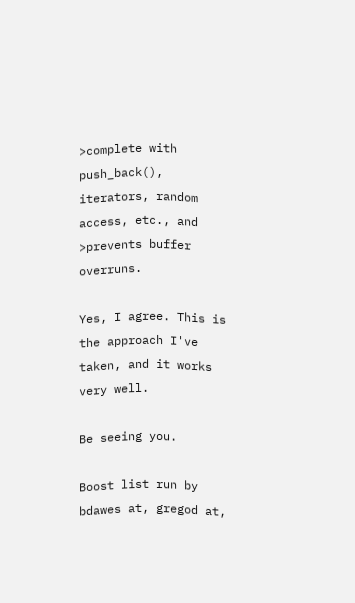>complete with push_back(), iterators, random access, etc., and
>prevents buffer overruns.

Yes, I agree. This is the approach I've taken, and it works very well.

Be seeing you.

Boost list run by bdawes at, gregod at,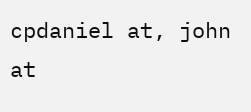cpdaniel at, john at